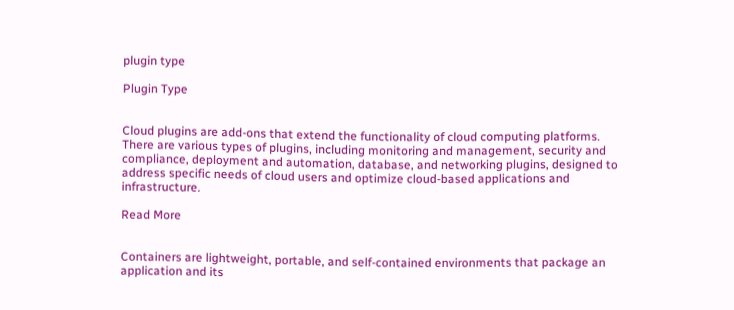plugin type

Plugin Type


Cloud plugins are add-ons that extend the functionality of cloud computing platforms. There are various types of plugins, including monitoring and management, security and compliance, deployment and automation, database, and networking plugins, designed to address specific needs of cloud users and optimize cloud-based applications and infrastructure.

Read More


Containers are lightweight, portable, and self-contained environments that package an application and its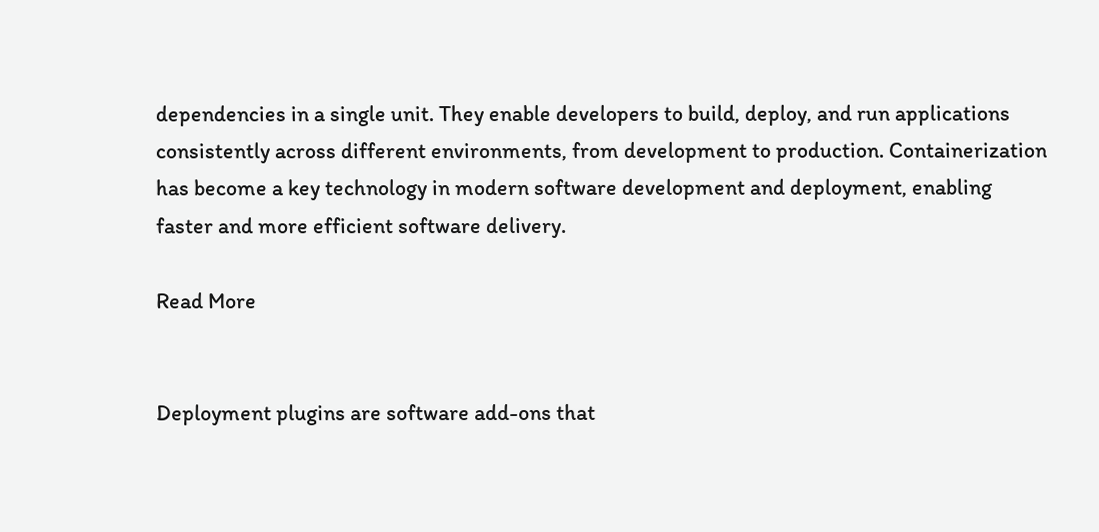dependencies in a single unit. They enable developers to build, deploy, and run applications consistently across different environments, from development to production. Containerization has become a key technology in modern software development and deployment, enabling faster and more efficient software delivery.

Read More


Deployment plugins are software add-ons that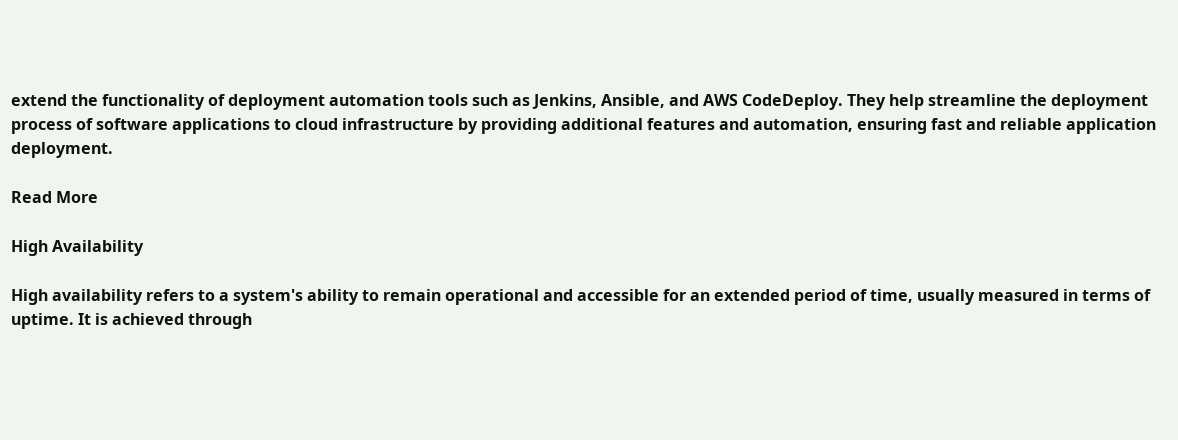extend the functionality of deployment automation tools such as Jenkins, Ansible, and AWS CodeDeploy. They help streamline the deployment process of software applications to cloud infrastructure by providing additional features and automation, ensuring fast and reliable application deployment.

Read More

High Availability

High availability refers to a system's ability to remain operational and accessible for an extended period of time, usually measured in terms of uptime. It is achieved through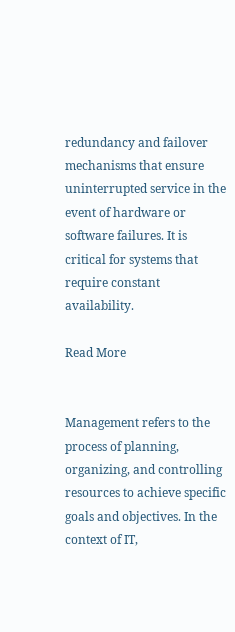redundancy and failover mechanisms that ensure uninterrupted service in the event of hardware or software failures. It is critical for systems that require constant availability.

Read More


Management refers to the process of planning, organizing, and controlling resources to achieve specific goals and objectives. In the context of IT,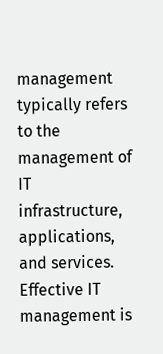management typically refers to the management of IT infrastructure, applications, and services. Effective IT management is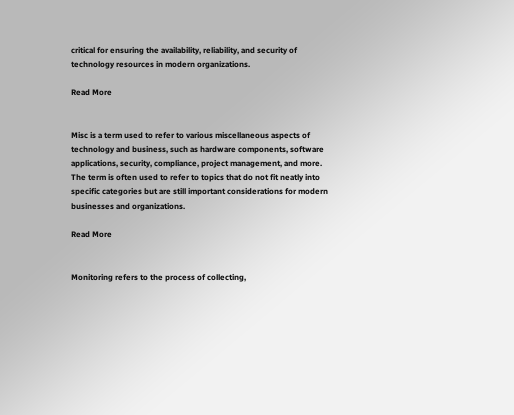critical for ensuring the availability, reliability, and security of technology resources in modern organizations.

Read More


Misc is a term used to refer to various miscellaneous aspects of technology and business, such as hardware components, software applications, security, compliance, project management, and more. The term is often used to refer to topics that do not fit neatly into specific categories but are still important considerations for modern businesses and organizations.

Read More


Monitoring refers to the process of collecting,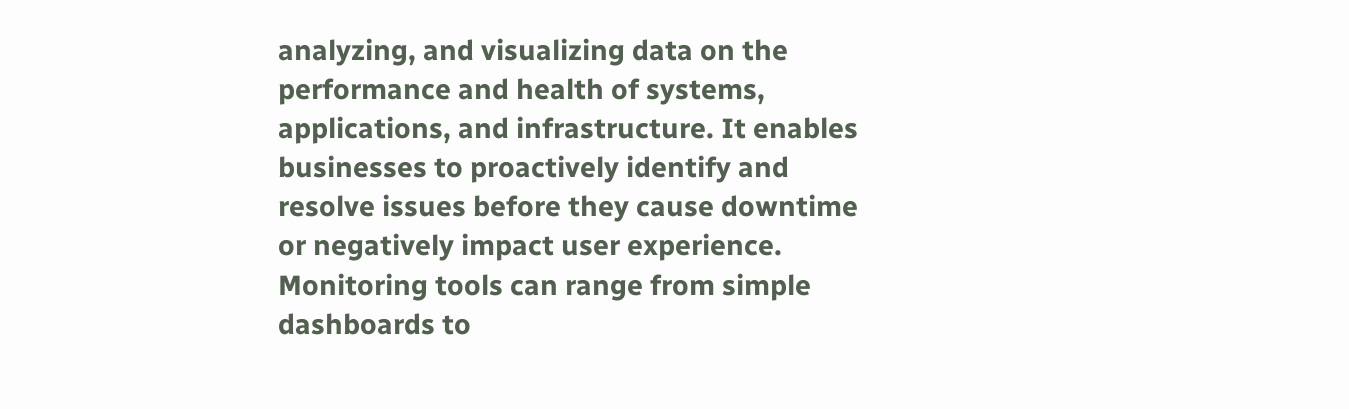analyzing, and visualizing data on the performance and health of systems, applications, and infrastructure. It enables businesses to proactively identify and resolve issues before they cause downtime or negatively impact user experience. Monitoring tools can range from simple dashboards to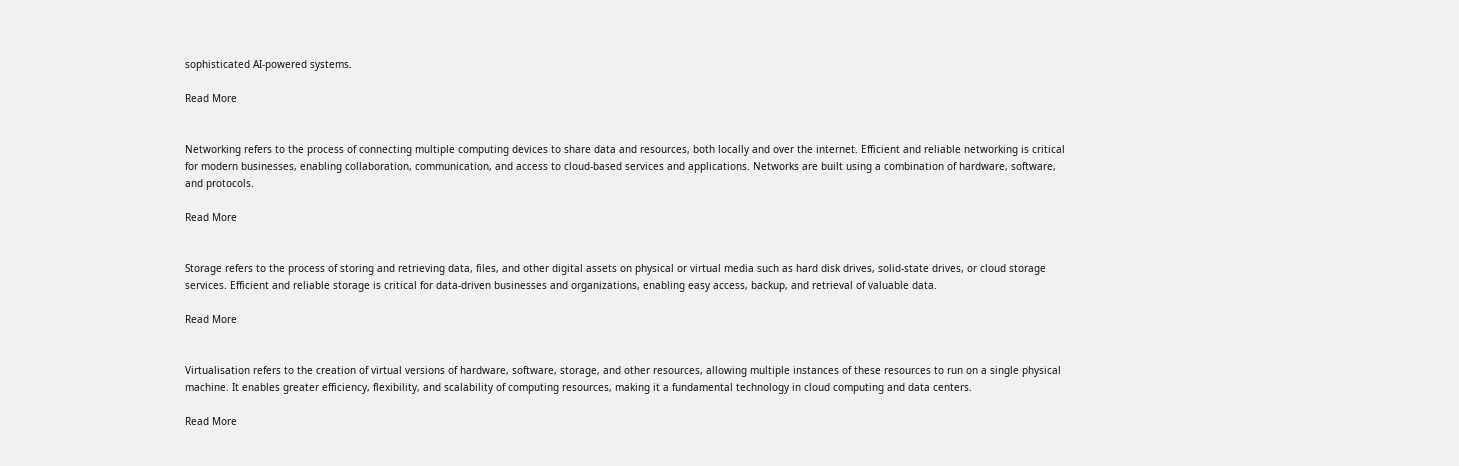sophisticated AI-powered systems.

Read More


Networking refers to the process of connecting multiple computing devices to share data and resources, both locally and over the internet. Efficient and reliable networking is critical for modern businesses, enabling collaboration, communication, and access to cloud-based services and applications. Networks are built using a combination of hardware, software, and protocols.

Read More


Storage refers to the process of storing and retrieving data, files, and other digital assets on physical or virtual media such as hard disk drives, solid-state drives, or cloud storage services. Efficient and reliable storage is critical for data-driven businesses and organizations, enabling easy access, backup, and retrieval of valuable data.

Read More


Virtualisation refers to the creation of virtual versions of hardware, software, storage, and other resources, allowing multiple instances of these resources to run on a single physical machine. It enables greater efficiency, flexibility, and scalability of computing resources, making it a fundamental technology in cloud computing and data centers.

Read More